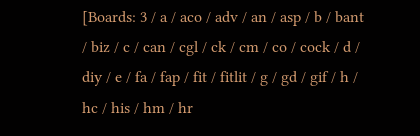[Boards: 3 / a / aco / adv / an / asp / b / bant / biz / c / can / cgl / ck / cm / co / cock / d / diy / e / fa / fap / fit / fitlit / g / gd / gif / h / hc / his / hm / hr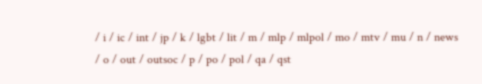/ i / ic / int / jp / k / lgbt / lit / m / mlp / mlpol / mo / mtv / mu / n / news / o / out / outsoc / p / po / pol / qa / qst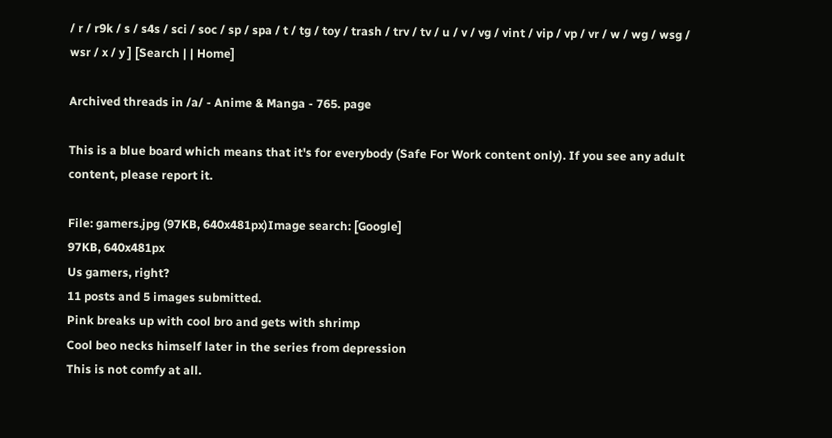/ r / r9k / s / s4s / sci / soc / sp / spa / t / tg / toy / trash / trv / tv / u / v / vg / vint / vip / vp / vr / w / wg / wsg / wsr / x / y ] [Search | | Home]

Archived threads in /a/ - Anime & Manga - 765. page

This is a blue board which means that it's for everybody (Safe For Work content only). If you see any adult content, please report it.

File: gamers.jpg (97KB, 640x481px)Image search: [Google]
97KB, 640x481px
Us gamers, right?
11 posts and 5 images submitted.
Pink breaks up with cool bro and gets with shrimp
Cool beo necks himself later in the series from depression
This is not comfy at all.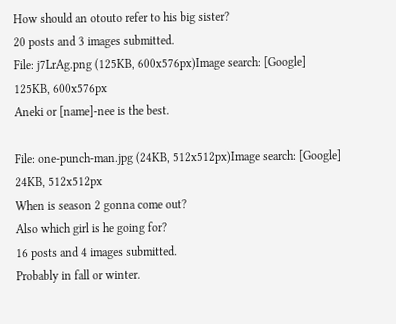How should an otouto refer to his big sister?
20 posts and 3 images submitted.
File: j7LrAg.png (125KB, 600x576px)Image search: [Google]
125KB, 600x576px
Aneki or [name]-nee is the best.

File: one-punch-man.jpg (24KB, 512x512px)Image search: [Google]
24KB, 512x512px
When is season 2 gonna come out?
Also which girl is he going for?
16 posts and 4 images submitted.
Probably in fall or winter.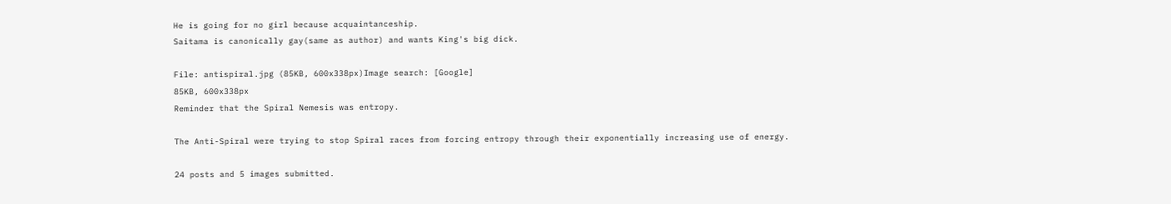He is going for no girl because acquaintanceship.
Saitama is canonically gay(same as author) and wants King's big dick.

File: antispiral.jpg (85KB, 600x338px)Image search: [Google]
85KB, 600x338px
Reminder that the Spiral Nemesis was entropy.

The Anti-Spiral were trying to stop Spiral races from forcing entropy through their exponentially increasing use of energy.

24 posts and 5 images submitted.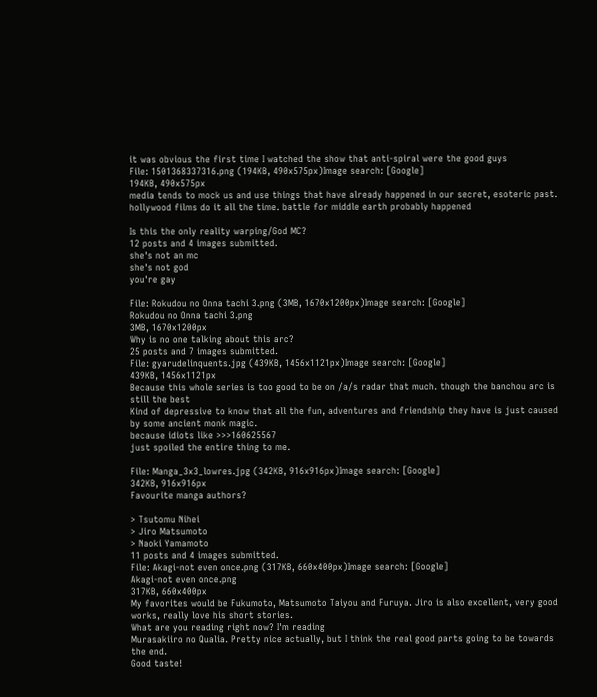it was obvious the first time I watched the show that anti-spiral were the good guys
File: 1501368337316.png (194KB, 490x575px)Image search: [Google]
194KB, 490x575px
media tends to mock us and use things that have already happened in our secret, esoteric past. hollywood films do it all the time. battle for middle earth probably happened

Is this the only reality warping/God MC?
12 posts and 4 images submitted.
she's not an mc
she's not god
you're gay

File: Rokudou no Onna tachi 3.png (3MB, 1670x1200px)Image search: [Google]
Rokudou no Onna tachi 3.png
3MB, 1670x1200px
Why is no one talking about this arc?
25 posts and 7 images submitted.
File: gyarudelinquents.jpg (439KB, 1456x1121px)Image search: [Google]
439KB, 1456x1121px
Because this whole series is too good to be on /a/s radar that much. though the banchou arc is still the best
Kind of depressive to know that all the fun, adventures and friendship they have is just caused by some ancient monk magic.
because idiots like >>>160625567
just spoiled the entire thing to me.

File: Manga_3x3_lowres.jpg (342KB, 916x916px)Image search: [Google]
342KB, 916x916px
Favourite manga authors?

> Tsutomu Nihei
> Jiro Matsumoto
> Naoki Yamamoto
11 posts and 4 images submitted.
File: Akagi-not even once.png (317KB, 660x400px)Image search: [Google]
Akagi-not even once.png
317KB, 660x400px
My favorites would be Fukumoto, Matsumoto Taiyou and Furuya. Jiro is also excellent, very good works, really love his short stories.
What are you reading right now? I'm reading
Murasakiiro no Qualia. Pretty nice actually, but I think the real good parts going to be towards the end.
Good taste!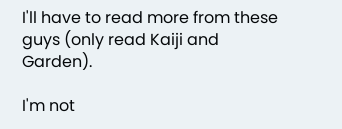I'll have to read more from these guys (only read Kaiji and Garden).

I'm not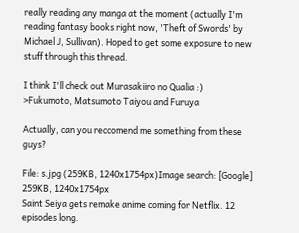really reading any manga at the moment (actually I'm reading fantasy books right now, 'Theft of Swords' by Michael J, Sullivan). Hoped to get some exposure to new stuff through this thread.

I think I'll check out Murasakiiro no Qualia :)
>Fukumoto, Matsumoto Taiyou and Furuya

Actually, can you reccomend me something from these guys?

File: s.jpg (259KB, 1240x1754px)Image search: [Google]
259KB, 1240x1754px
Saint Seiya gets remake anime coming for Netflix. 12 episodes long.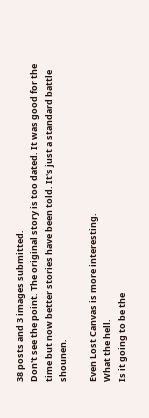38 posts and 3 images submitted.
Don't see the point. The original story is too dated. It was good for the time but now better stories have been told. It's just a standard battle shounen.

Even Lost Canvas is more interesting.
What the hell.
Is it going to be the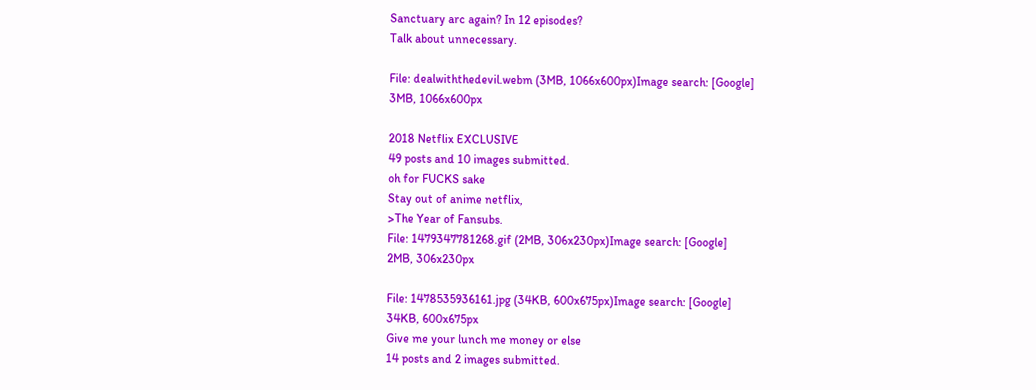Sanctuary arc again? In 12 episodes?
Talk about unnecessary.

File: dealwiththedevil.webm (3MB, 1066x600px)Image search: [Google]
3MB, 1066x600px

2018 Netflix EXCLUSIVE
49 posts and 10 images submitted.
oh for FUCKS sake
Stay out of anime netflix,
>The Year of Fansubs.
File: 1479347781268.gif (2MB, 306x230px)Image search: [Google]
2MB, 306x230px

File: 1478535936161.jpg (34KB, 600x675px)Image search: [Google]
34KB, 600x675px
Give me your lunch me money or else
14 posts and 2 images submitted.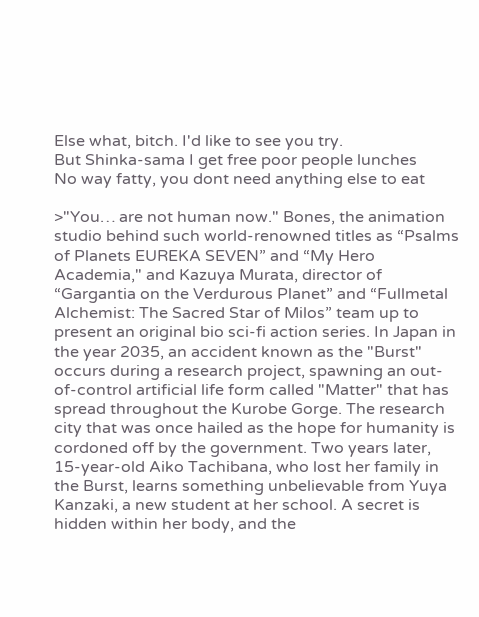Else what, bitch. I'd like to see you try.
But Shinka-sama I get free poor people lunches
No way fatty, you dont need anything else to eat

>"You… are not human now." Bones, the animation studio behind such world-renowned titles as “Psalms of Planets EUREKA SEVEN” and “My Hero Academia," and Kazuya Murata, director of “Gargantia on the Verdurous Planet” and “Fullmetal Alchemist: The Sacred Star of Milos” team up to present an original bio sci-fi action series. In Japan in the year 2035, an accident known as the "Burst" occurs during a research project, spawning an out-of-control artificial life form called "Matter" that has spread throughout the Kurobe Gorge. The research city that was once hailed as the hope for humanity is cordoned off by the government. Two years later, 15-year-old Aiko Tachibana, who lost her family in the Burst, learns something unbelievable from Yuya Kanzaki, a new student at her school. A secret is hidden within her body, and the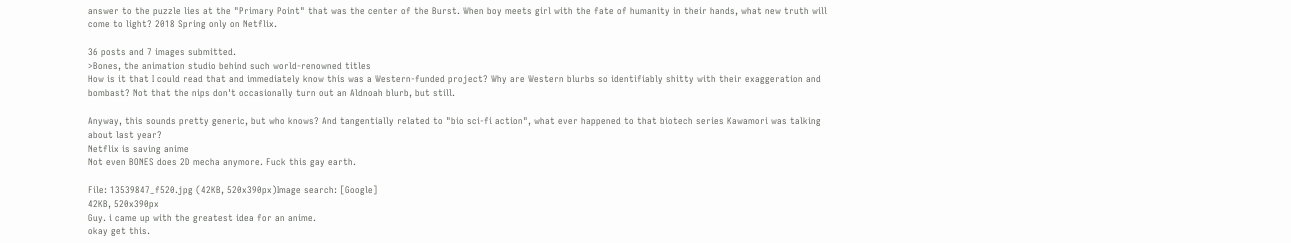answer to the puzzle lies at the "Primary Point" that was the center of the Burst. When boy meets girl with the fate of humanity in their hands, what new truth will come to light? 2018 Spring only on Netflix.

36 posts and 7 images submitted.
>Bones, the animation studio behind such world-renowned titles
How is it that I could read that and immediately know this was a Western-funded project? Why are Western blurbs so identifiably shitty with their exaggeration and bombast? Not that the nips don't occasionally turn out an Aldnoah blurb, but still.

Anyway, this sounds pretty generic, but who knows? And tangentially related to "bio sci-fi action", what ever happened to that biotech series Kawamori was talking about last year?
Netflix is saving anime
Not even BONES does 2D mecha anymore. Fuck this gay earth.

File: 13539847_f520.jpg (42KB, 520x390px)Image search: [Google]
42KB, 520x390px
Guy. i came up with the greatest idea for an anime.
okay get this.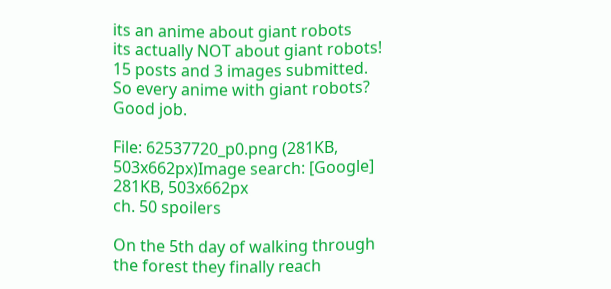its an anime about giant robots
its actually NOT about giant robots!
15 posts and 3 images submitted.
So every anime with giant robots?
Good job.

File: 62537720_p0.png (281KB, 503x662px)Image search: [Google]
281KB, 503x662px
ch. 50 spoilers

On the 5th day of walking through the forest they finally reach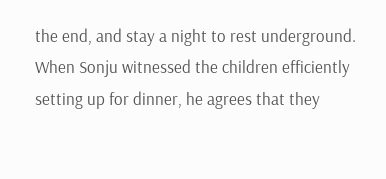the end, and stay a night to rest underground.
When Sonju witnessed the children efficiently setting up for dinner, he agrees that they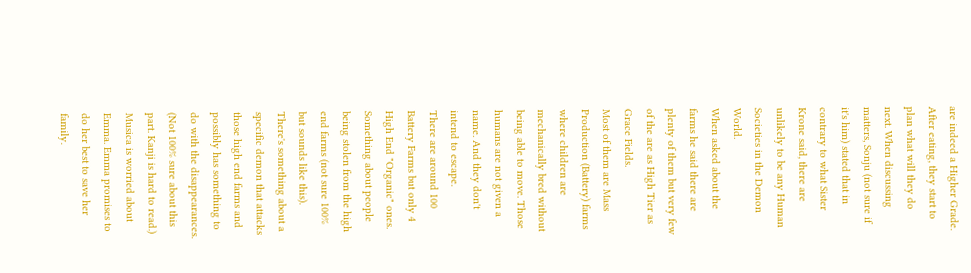are indeed a Higher Grade.
After eating, they start to plan what will they do next. When discussing matters, Sonju (not sure if it's him) stated that in contrary to what Sister Krone said, there are unlikely to be any Human Societies in the Demon World.
When asked about the farms he said there are plenty of them but very few of the are as High Tier as Grace Fields.
Most of them are Mass Production (Battery) farms where children are mechanically bred without being able to move. Those humans are not given a name. And they don't intend to escape.
There are around 100 Battery Farms but only 4 High End "Organic" ones.
Something about people being stolen from the high end farms (not sure 100% but sounds like this).
There's something about a specific demon that attacks those high end farms and possibly has something to do with the disappearances. (Not 100% sure about this part. Kanji is hard to read.)
Musica is worried about Emma. Emma promises to do her best to save her family.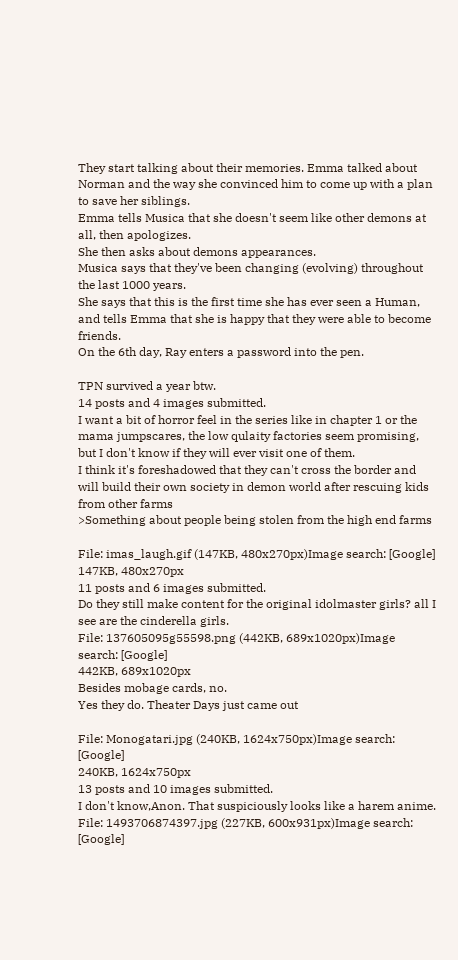They start talking about their memories. Emma talked about Norman and the way she convinced him to come up with a plan to save her siblings.
Emma tells Musica that she doesn't seem like other demons at all, then apologizes.
She then asks about demons appearances.
Musica says that they've been changing (evolving) throughout the last 1000 years.
She says that this is the first time she has ever seen a Human, and tells Emma that she is happy that they were able to become friends.
On the 6th day, Ray enters a password into the pen.

TPN survived a year btw.
14 posts and 4 images submitted.
I want a bit of horror feel in the series like in chapter 1 or the mama jumpscares, the low qulaity factories seem promising, but I don't know if they will ever visit one of them.
I think it's foreshadowed that they can't cross the border and will build their own society in demon world after rescuing kids from other farms
>Something about people being stolen from the high end farms

File: imas_laugh.gif (147KB, 480x270px)Image search: [Google]
147KB, 480x270px
11 posts and 6 images submitted.
Do they still make content for the original idolmaster girls? all I see are the cinderella girls.
File: 137605095g55598.png (442KB, 689x1020px)Image search: [Google]
442KB, 689x1020px
Besides mobage cards, no.
Yes they do. Theater Days just came out

File: Monogatari.jpg (240KB, 1624x750px)Image search: [Google]
240KB, 1624x750px
13 posts and 10 images submitted.
I don't know,Anon. That suspiciously looks like a harem anime.
File: 1493706874397.jpg (227KB, 600x931px)Image search: [Google]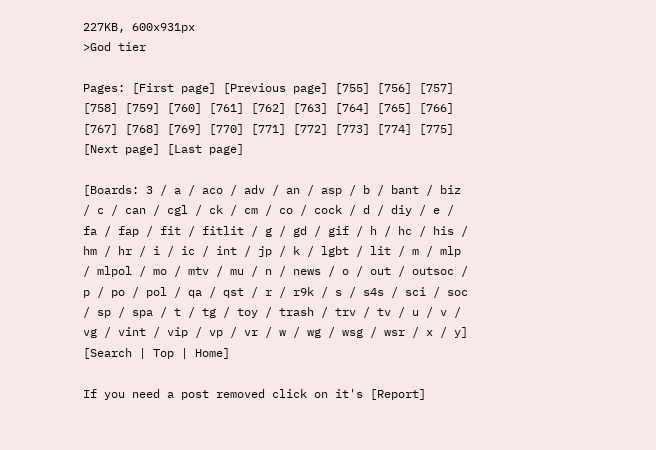227KB, 600x931px
>God tier

Pages: [First page] [Previous page] [755] [756] [757] [758] [759] [760] [761] [762] [763] [764] [765] [766] [767] [768] [769] [770] [771] [772] [773] [774] [775] [Next page] [Last page]

[Boards: 3 / a / aco / adv / an / asp / b / bant / biz / c / can / cgl / ck / cm / co / cock / d / diy / e / fa / fap / fit / fitlit / g / gd / gif / h / hc / his / hm / hr / i / ic / int / jp / k / lgbt / lit / m / mlp / mlpol / mo / mtv / mu / n / news / o / out / outsoc / p / po / pol / qa / qst / r / r9k / s / s4s / sci / soc / sp / spa / t / tg / toy / trash / trv / tv / u / v / vg / vint / vip / vp / vr / w / wg / wsg / wsr / x / y] [Search | Top | Home]

If you need a post removed click on it's [Report]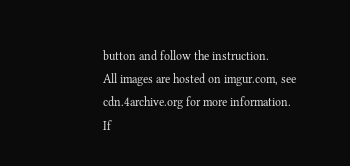button and follow the instruction.
All images are hosted on imgur.com, see cdn.4archive.org for more information.
If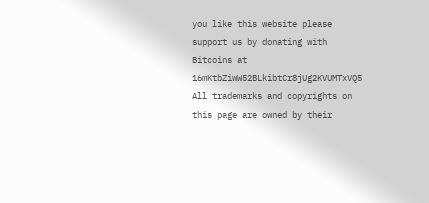you like this website please support us by donating with Bitcoins at 16mKtbZiwW52BLkibtCr8jUg2KVUMTxVQ5
All trademarks and copyrights on this page are owned by their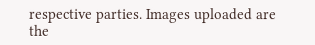respective parties. Images uploaded are the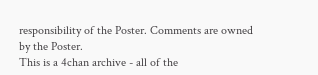responsibility of the Poster. Comments are owned by the Poster.
This is a 4chan archive - all of the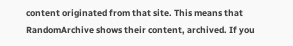content originated from that site. This means that RandomArchive shows their content, archived. If you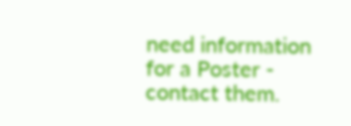need information for a Poster - contact them.